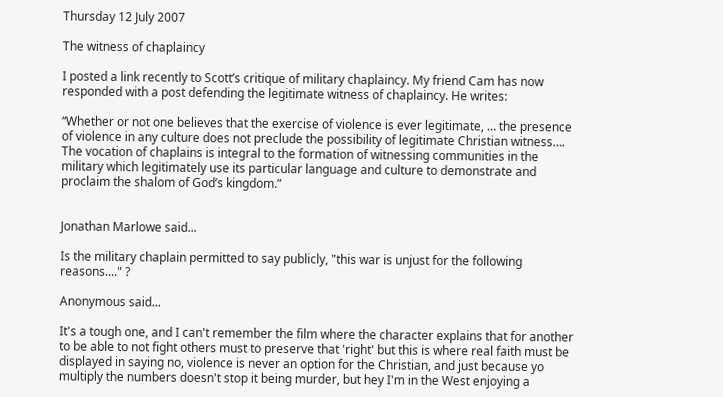Thursday 12 July 2007

The witness of chaplaincy

I posted a link recently to Scott’s critique of military chaplaincy. My friend Cam has now responded with a post defending the legitimate witness of chaplaincy. He writes:

“Whether or not one believes that the exercise of violence is ever legitimate, … the presence of violence in any culture does not preclude the possibility of legitimate Christian witness…. The vocation of chaplains is integral to the formation of witnessing communities in the military which legitimately use its particular language and culture to demonstrate and proclaim the shalom of God’s kingdom.”


Jonathan Marlowe said...

Is the military chaplain permitted to say publicly, "this war is unjust for the following reasons...." ?

Anonymous said...

It's a tough one, and I can't remember the film where the character explains that for another to be able to not fight others must to preserve that 'right' but this is where real faith must be displayed in saying no, violence is never an option for the Christian, and just because yo multiply the numbers doesn't stop it being murder, but hey I'm in the West enjoying a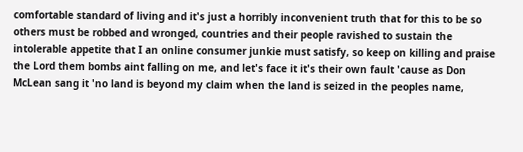comfortable standard of living and it's just a horribly inconvenient truth that for this to be so others must be robbed and wronged, countries and their people ravished to sustain the intolerable appetite that I an online consumer junkie must satisfy, so keep on killing and praise the Lord them bombs aint falling on me, and let's face it it's their own fault 'cause as Don McLean sang it 'no land is beyond my claim when the land is seized in the peoples name,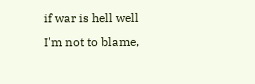if war is hell well I'm not to blame,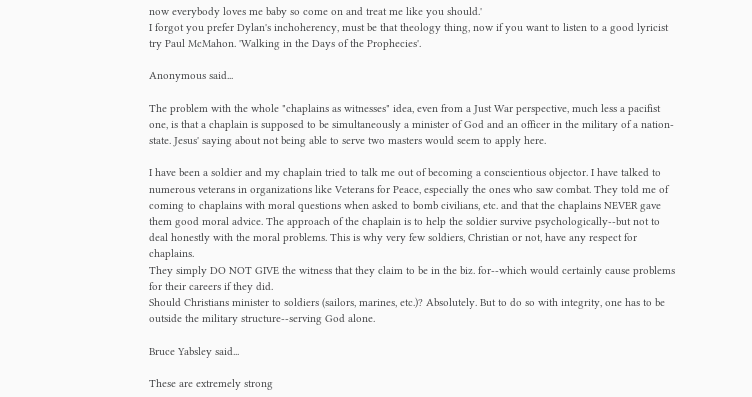now everybody loves me baby so come on and treat me like you should.'
I forgot you prefer Dylan's inchoherency, must be that theology thing, now if you want to listen to a good lyricist try Paul McMahon. 'Walking in the Days of the Prophecies'.

Anonymous said...

The problem with the whole "chaplains as witnesses" idea, even from a Just War perspective, much less a pacifist one, is that a chaplain is supposed to be simultaneously a minister of God and an officer in the military of a nation-state. Jesus' saying about not being able to serve two masters would seem to apply here.

I have been a soldier and my chaplain tried to talk me out of becoming a conscientious objector. I have talked to numerous veterans in organizations like Veterans for Peace, especially the ones who saw combat. They told me of coming to chaplains with moral questions when asked to bomb civilians, etc. and that the chaplains NEVER gave them good moral advice. The approach of the chaplain is to help the soldier survive psychologically--but not to deal honestly with the moral problems. This is why very few soldiers, Christian or not, have any respect for chaplains.
They simply DO NOT GIVE the witness that they claim to be in the biz. for--which would certainly cause problems for their careers if they did.
Should Christians minister to soldiers (sailors, marines, etc.)? Absolutely. But to do so with integrity, one has to be outside the military structure--serving God alone.

Bruce Yabsley said...

These are extremely strong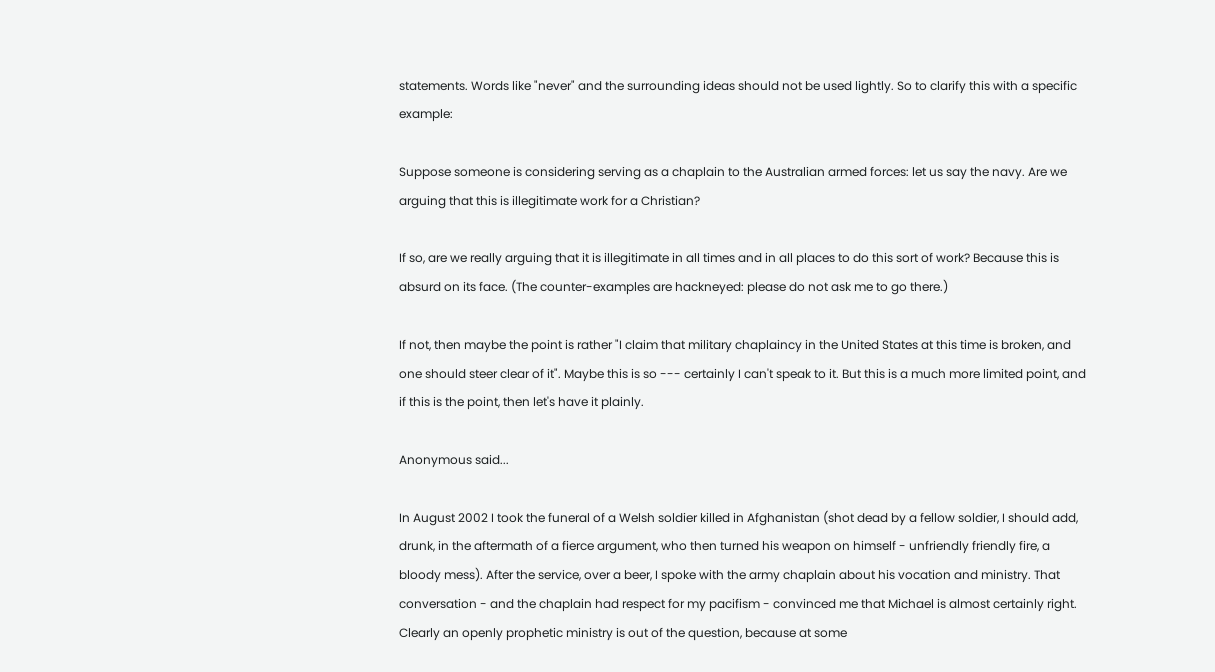statements. Words like "never" and the surrounding ideas should not be used lightly. So to clarify this with a specific example:

Suppose someone is considering serving as a chaplain to the Australian armed forces: let us say the navy. Are we arguing that this is illegitimate work for a Christian?

If so, are we really arguing that it is illegitimate in all times and in all places to do this sort of work? Because this is absurd on its face. (The counter-examples are hackneyed: please do not ask me to go there.)

If not, then maybe the point is rather "I claim that military chaplaincy in the United States at this time is broken, and one should steer clear of it". Maybe this is so --- certainly I can't speak to it. But this is a much more limited point, and if this is the point, then let's have it plainly.

Anonymous said...

In August 2002 I took the funeral of a Welsh soldier killed in Afghanistan (shot dead by a fellow soldier, I should add, drunk, in the aftermath of a fierce argument, who then turned his weapon on himself - unfriendly friendly fire, a bloody mess). After the service, over a beer, I spoke with the army chaplain about his vocation and ministry. That conversation - and the chaplain had respect for my pacifism - convinced me that Michael is almost certainly right.
Clearly an openly prophetic ministry is out of the question, because at some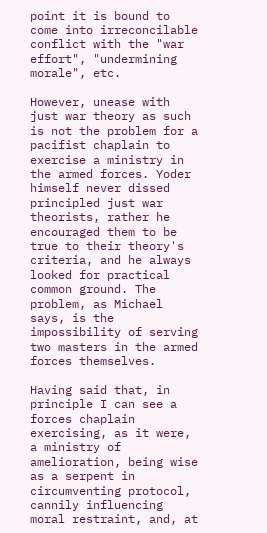point it is bound to come into irreconcilable conflict with the "war effort", "undermining morale", etc.

However, unease with just war theory as such is not the problem for a pacifist chaplain to exercise a ministry in the armed forces. Yoder himself never dissed principled just war theorists, rather he encouraged them to be true to their theory's criteria, and he always looked for practical common ground. The problem, as Michael says, is the impossibility of serving two masters in the armed forces themselves.

Having said that, in principle I can see a forces chaplain exercising, as it were, a ministry of amelioration, being wise as a serpent in circumventing protocol, cannily influencing moral restraint, and, at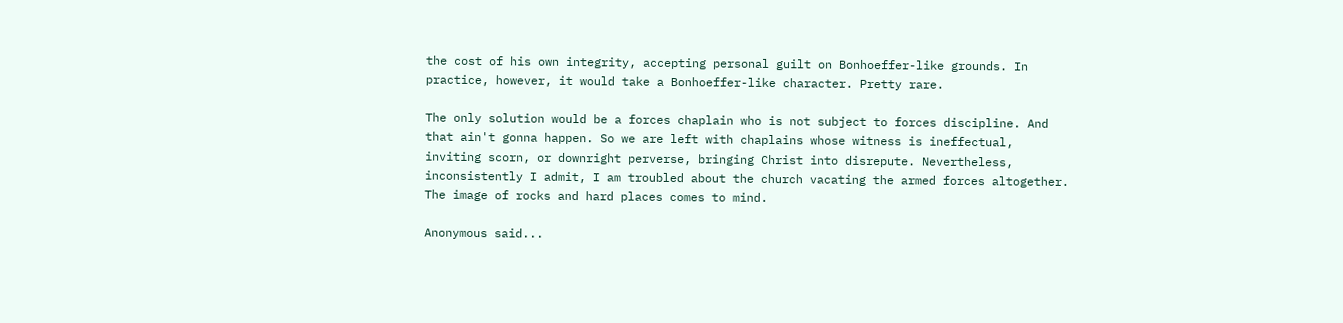the cost of his own integrity, accepting personal guilt on Bonhoeffer-like grounds. In practice, however, it would take a Bonhoeffer-like character. Pretty rare.

The only solution would be a forces chaplain who is not subject to forces discipline. And that ain't gonna happen. So we are left with chaplains whose witness is ineffectual, inviting scorn, or downright perverse, bringing Christ into disrepute. Nevertheless, inconsistently I admit, I am troubled about the church vacating the armed forces altogether. The image of rocks and hard places comes to mind.

Anonymous said...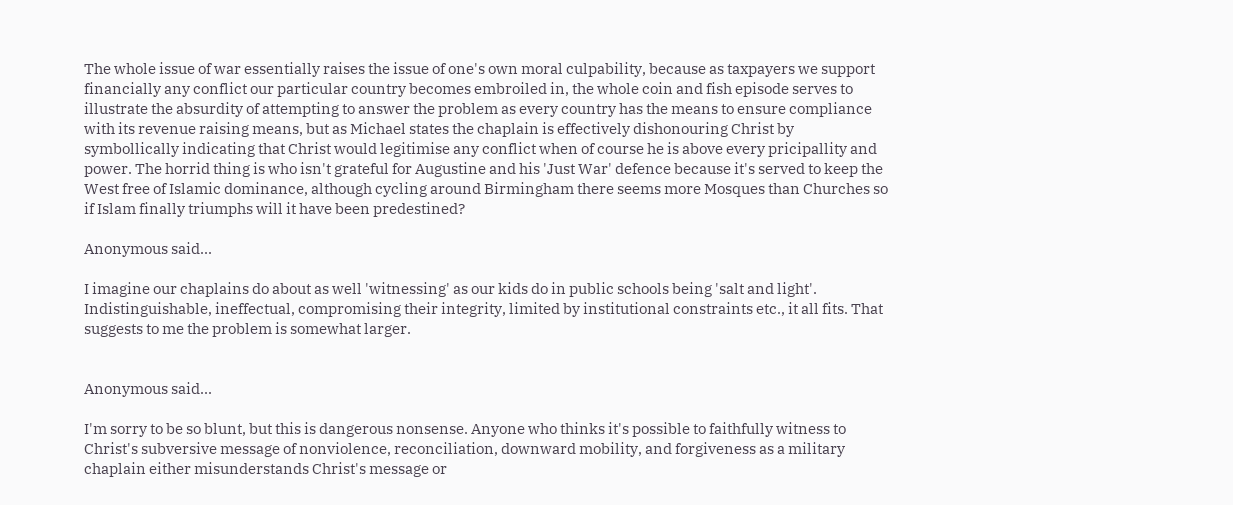The whole issue of war essentially raises the issue of one's own moral culpability, because as taxpayers we support financially any conflict our particular country becomes embroiled in, the whole coin and fish episode serves to illustrate the absurdity of attempting to answer the problem as every country has the means to ensure compliance with its revenue raising means, but as Michael states the chaplain is effectively dishonouring Christ by symbollically indicating that Christ would legitimise any conflict when of course he is above every pricipallity and power. The horrid thing is who isn't grateful for Augustine and his 'Just War' defence because it's served to keep the West free of Islamic dominance, although cycling around Birmingham there seems more Mosques than Churches so if Islam finally triumphs will it have been predestined?

Anonymous said...

I imagine our chaplains do about as well 'witnessing' as our kids do in public schools being 'salt and light'. Indistinguishable, ineffectual, compromising their integrity, limited by institutional constraints etc., it all fits. That suggests to me the problem is somewhat larger.


Anonymous said...

I'm sorry to be so blunt, but this is dangerous nonsense. Anyone who thinks it's possible to faithfully witness to Christ's subversive message of nonviolence, reconciliation, downward mobility, and forgiveness as a military chaplain either misunderstands Christ's message or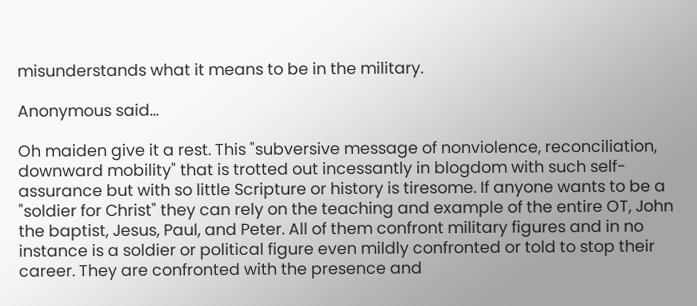misunderstands what it means to be in the military.

Anonymous said...

Oh maiden give it a rest. This "subversive message of nonviolence, reconciliation, downward mobility" that is trotted out incessantly in blogdom with such self-assurance but with so little Scripture or history is tiresome. If anyone wants to be a "soldier for Christ" they can rely on the teaching and example of the entire OT, John the baptist, Jesus, Paul, and Peter. All of them confront military figures and in no instance is a soldier or political figure even mildly confronted or told to stop their career. They are confronted with the presence and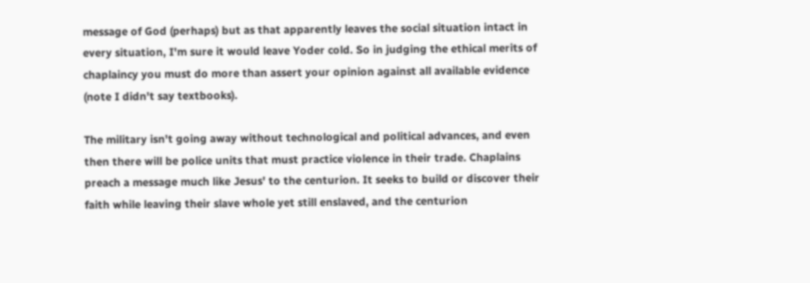message of God (perhaps) but as that apparently leaves the social situation intact in every situation, I'm sure it would leave Yoder cold. So in judging the ethical merits of chaplaincy you must do more than assert your opinion against all available evidence (note I didn't say textbooks).

The military isn't going away without technological and political advances, and even then there will be police units that must practice violence in their trade. Chaplains preach a message much like Jesus' to the centurion. It seeks to build or discover their faith while leaving their slave whole yet still enslaved, and the centurion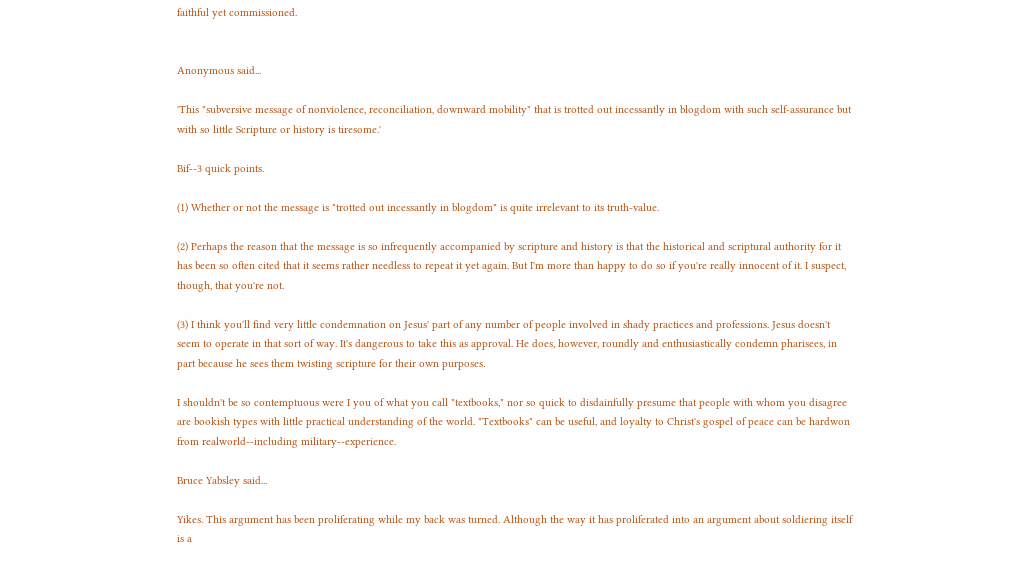faithful yet commissioned.


Anonymous said...

'This "subversive message of nonviolence, reconciliation, downward mobility" that is trotted out incessantly in blogdom with such self-assurance but with so little Scripture or history is tiresome.'

Bif--3 quick points.

(1) Whether or not the message is "trotted out incessantly in blogdom" is quite irrelevant to its truth-value.

(2) Perhaps the reason that the message is so infrequently accompanied by scripture and history is that the historical and scriptural authority for it has been so often cited that it seems rather needless to repeat it yet again. But I'm more than happy to do so if you're really innocent of it. I suspect, though, that you're not.

(3) I think you'll find very little condemnation on Jesus' part of any number of people involved in shady practices and professions. Jesus doesn't seem to operate in that sort of way. It's dangerous to take this as approval. He does, however, roundly and enthusiastically condemn pharisees, in part because he sees them twisting scripture for their own purposes.

I shouldn't be so contemptuous were I you of what you call "textbooks," nor so quick to disdainfully presume that people with whom you disagree are bookish types with little practical understanding of the world. "Textbooks" can be useful, and loyalty to Christ's gospel of peace can be hardwon from realworld--including military--experience.

Bruce Yabsley said...

Yikes. This argument has been proliferating while my back was turned. Although the way it has proliferated into an argument about soldiering itself is a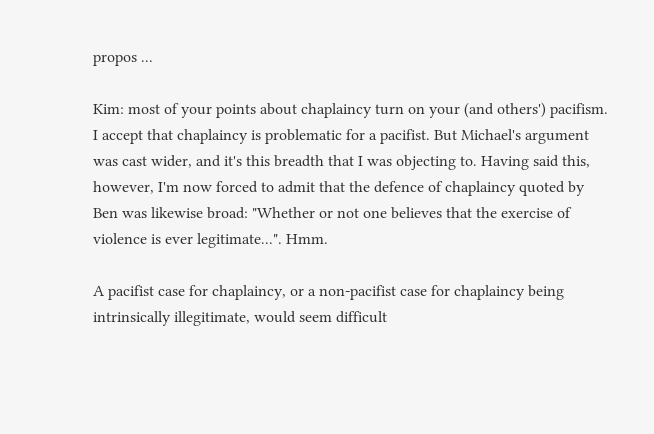propos ...

Kim: most of your points about chaplaincy turn on your (and others') pacifism. I accept that chaplaincy is problematic for a pacifist. But Michael's argument was cast wider, and it's this breadth that I was objecting to. Having said this, however, I'm now forced to admit that the defence of chaplaincy quoted by Ben was likewise broad: "Whether or not one believes that the exercise of violence is ever legitimate...". Hmm.

A pacifist case for chaplaincy, or a non-pacifist case for chaplaincy being intrinsically illegitimate, would seem difficult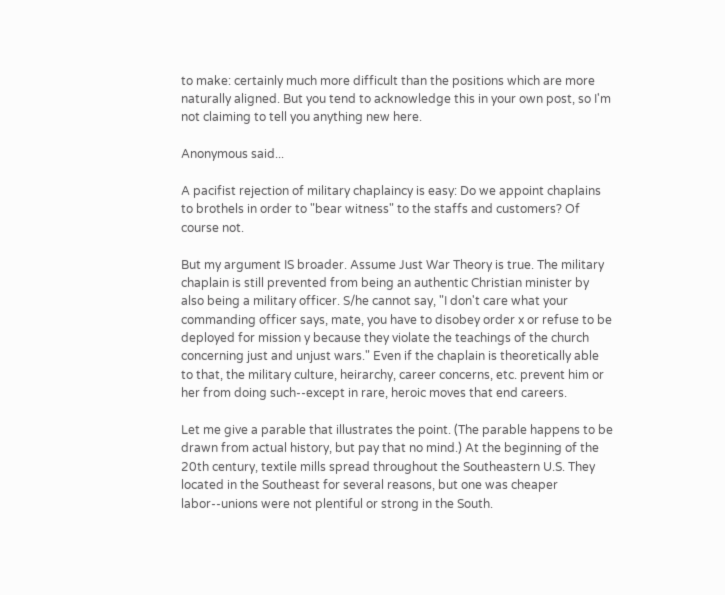to make: certainly much more difficult than the positions which are more naturally aligned. But you tend to acknowledge this in your own post, so I'm not claiming to tell you anything new here.

Anonymous said...

A pacifist rejection of military chaplaincy is easy: Do we appoint chaplains to brothels in order to "bear witness" to the staffs and customers? Of course not.

But my argument IS broader. Assume Just War Theory is true. The military chaplain is still prevented from being an authentic Christian minister by also being a military officer. S/he cannot say, "I don't care what your commanding officer says, mate, you have to disobey order x or refuse to be deployed for mission y because they violate the teachings of the church concerning just and unjust wars." Even if the chaplain is theoretically able to that, the military culture, heirarchy, career concerns, etc. prevent him or her from doing such--except in rare, heroic moves that end careers.

Let me give a parable that illustrates the point. (The parable happens to be drawn from actual history, but pay that no mind.) At the beginning of the 20th century, textile mills spread throughout the Southeastern U.S. They located in the Southeast for several reasons, but one was cheaper labor--unions were not plentiful or strong in the South.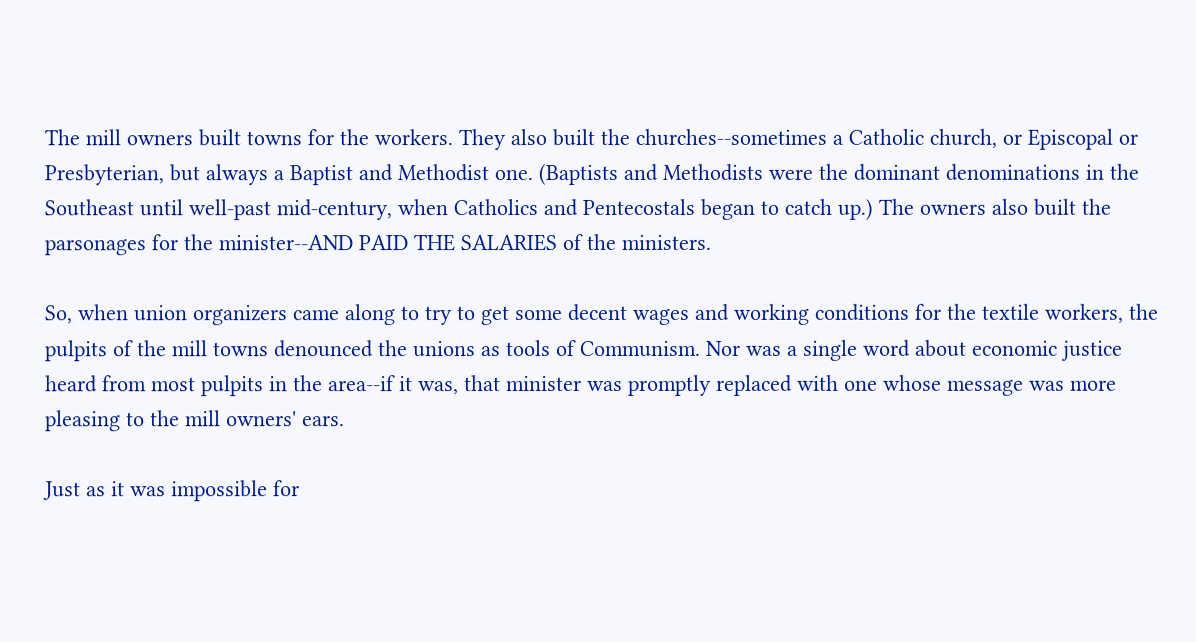The mill owners built towns for the workers. They also built the churches--sometimes a Catholic church, or Episcopal or Presbyterian, but always a Baptist and Methodist one. (Baptists and Methodists were the dominant denominations in the Southeast until well-past mid-century, when Catholics and Pentecostals began to catch up.) The owners also built the parsonages for the minister--AND PAID THE SALARIES of the ministers.

So, when union organizers came along to try to get some decent wages and working conditions for the textile workers, the pulpits of the mill towns denounced the unions as tools of Communism. Nor was a single word about economic justice heard from most pulpits in the area--if it was, that minister was promptly replaced with one whose message was more pleasing to the mill owners' ears.

Just as it was impossible for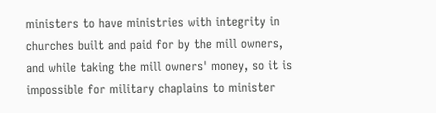ministers to have ministries with integrity in churches built and paid for by the mill owners, and while taking the mill owners' money, so it is impossible for military chaplains to minister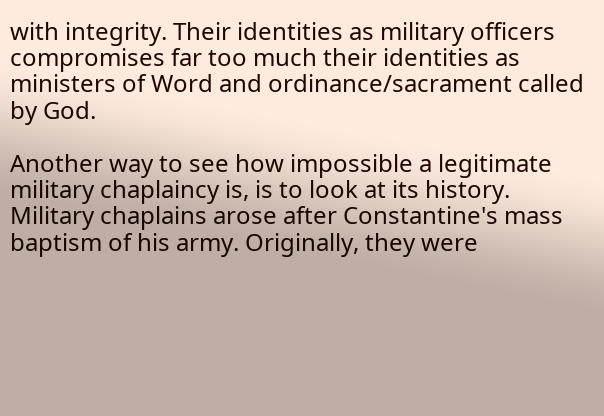with integrity. Their identities as military officers compromises far too much their identities as ministers of Word and ordinance/sacrament called by God.

Another way to see how impossible a legitimate military chaplaincy is, is to look at its history. Military chaplains arose after Constantine's mass baptism of his army. Originally, they were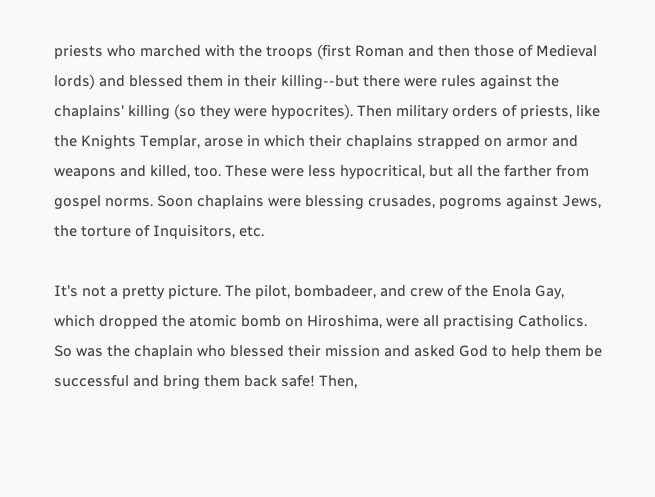priests who marched with the troops (first Roman and then those of Medieval lords) and blessed them in their killing--but there were rules against the chaplains' killing (so they were hypocrites). Then military orders of priests, like the Knights Templar, arose in which their chaplains strapped on armor and weapons and killed, too. These were less hypocritical, but all the farther from gospel norms. Soon chaplains were blessing crusades, pogroms against Jews, the torture of Inquisitors, etc.

It's not a pretty picture. The pilot, bombadeer, and crew of the Enola Gay, which dropped the atomic bomb on Hiroshima, were all practising Catholics. So was the chaplain who blessed their mission and asked God to help them be successful and bring them back safe! Then,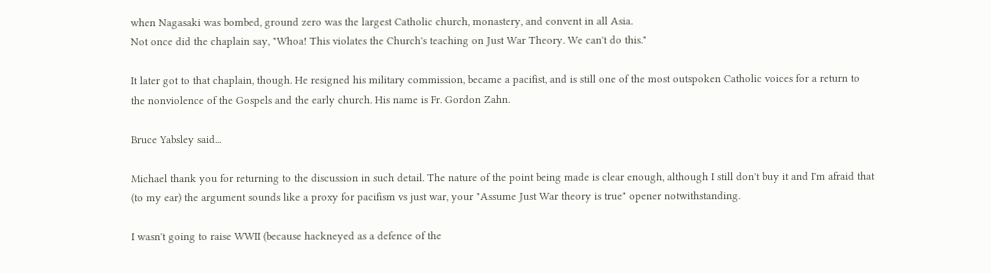when Nagasaki was bombed, ground zero was the largest Catholic church, monastery, and convent in all Asia.
Not once did the chaplain say, "Whoa! This violates the Church's teaching on Just War Theory. We can't do this."

It later got to that chaplain, though. He resigned his military commission, became a pacifist, and is still one of the most outspoken Catholic voices for a return to the nonviolence of the Gospels and the early church. His name is Fr. Gordon Zahn.

Bruce Yabsley said...

Michael thank you for returning to the discussion in such detail. The nature of the point being made is clear enough, although I still don't buy it and I'm afraid that (to my ear) the argument sounds like a proxy for pacifism vs just war, your "Assume Just War theory is true" opener notwithstanding.

I wasn't going to raise WWII (because hackneyed as a defence of the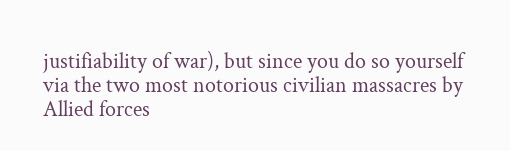justifiability of war), but since you do so yourself via the two most notorious civilian massacres by Allied forces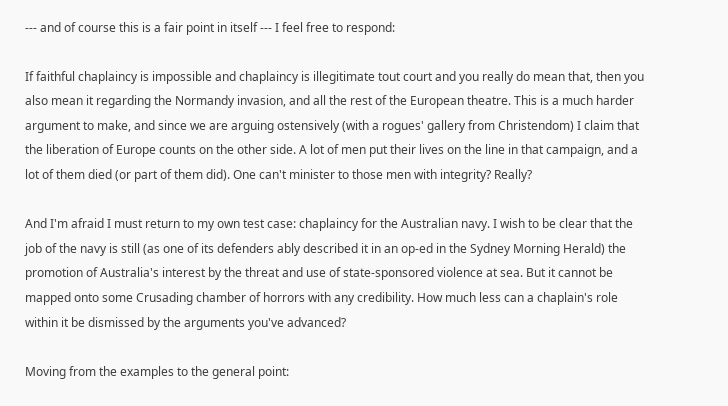--- and of course this is a fair point in itself --- I feel free to respond:

If faithful chaplaincy is impossible and chaplaincy is illegitimate tout court and you really do mean that, then you also mean it regarding the Normandy invasion, and all the rest of the European theatre. This is a much harder argument to make, and since we are arguing ostensively (with a rogues' gallery from Christendom) I claim that the liberation of Europe counts on the other side. A lot of men put their lives on the line in that campaign, and a lot of them died (or part of them did). One can't minister to those men with integrity? Really?

And I'm afraid I must return to my own test case: chaplaincy for the Australian navy. I wish to be clear that the job of the navy is still (as one of its defenders ably described it in an op-ed in the Sydney Morning Herald) the promotion of Australia's interest by the threat and use of state-sponsored violence at sea. But it cannot be mapped onto some Crusading chamber of horrors with any credibility. How much less can a chaplain's role within it be dismissed by the arguments you've advanced?

Moving from the examples to the general point: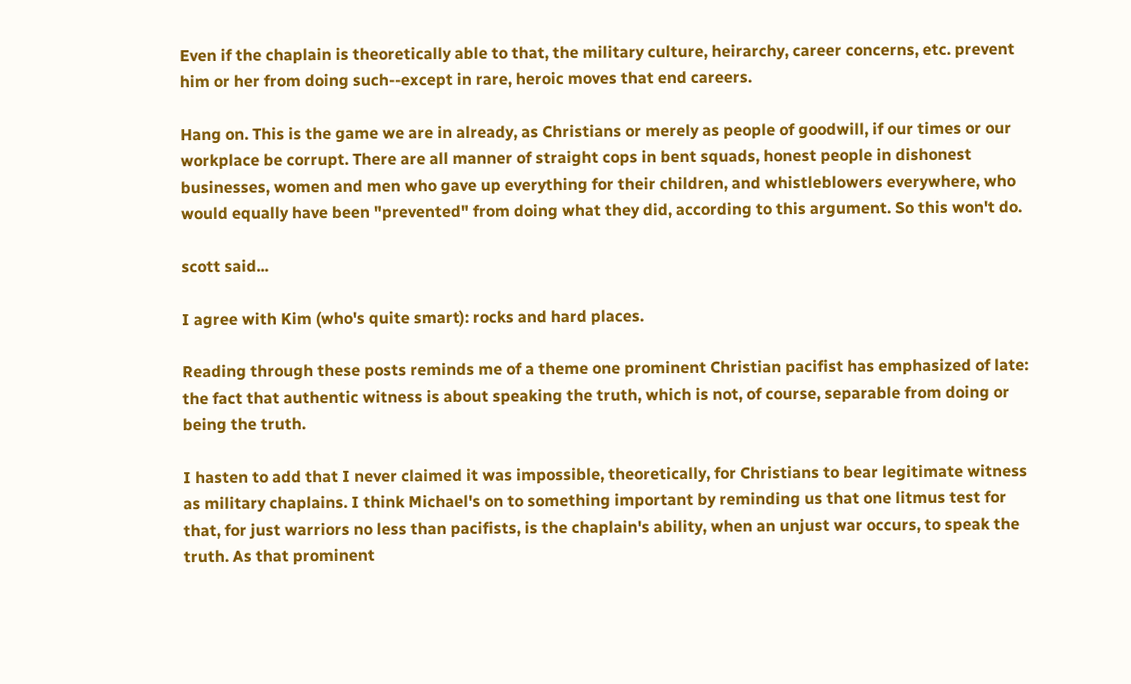Even if the chaplain is theoretically able to that, the military culture, heirarchy, career concerns, etc. prevent him or her from doing such--except in rare, heroic moves that end careers.

Hang on. This is the game we are in already, as Christians or merely as people of goodwill, if our times or our workplace be corrupt. There are all manner of straight cops in bent squads, honest people in dishonest businesses, women and men who gave up everything for their children, and whistleblowers everywhere, who would equally have been "prevented" from doing what they did, according to this argument. So this won't do.

scott said...

I agree with Kim (who's quite smart): rocks and hard places.

Reading through these posts reminds me of a theme one prominent Christian pacifist has emphasized of late: the fact that authentic witness is about speaking the truth, which is not, of course, separable from doing or being the truth.

I hasten to add that I never claimed it was impossible, theoretically, for Christians to bear legitimate witness as military chaplains. I think Michael's on to something important by reminding us that one litmus test for that, for just warriors no less than pacifists, is the chaplain's ability, when an unjust war occurs, to speak the truth. As that prominent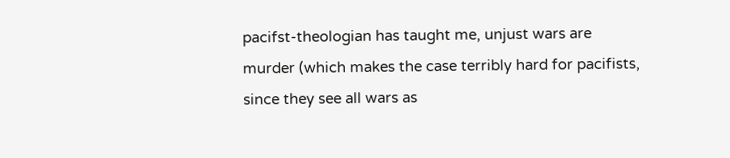pacifst-theologian has taught me, unjust wars are murder (which makes the case terribly hard for pacifists, since they see all wars as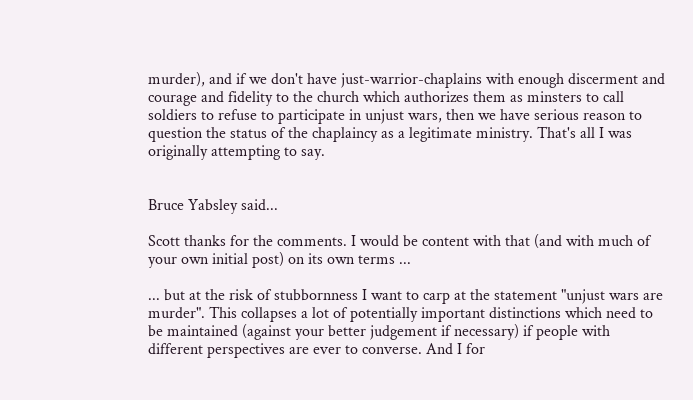murder), and if we don't have just-warrior-chaplains with enough discerment and courage and fidelity to the church which authorizes them as minsters to call soldiers to refuse to participate in unjust wars, then we have serious reason to question the status of the chaplaincy as a legitimate ministry. That's all I was originally attempting to say.


Bruce Yabsley said...

Scott thanks for the comments. I would be content with that (and with much of your own initial post) on its own terms ...

... but at the risk of stubbornness I want to carp at the statement "unjust wars are murder". This collapses a lot of potentially important distinctions which need to be maintained (against your better judgement if necessary) if people with different perspectives are ever to converse. And I for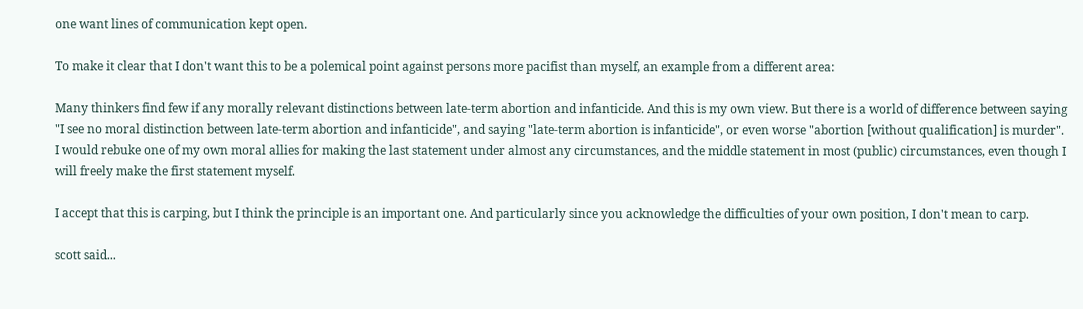one want lines of communication kept open.

To make it clear that I don't want this to be a polemical point against persons more pacifist than myself, an example from a different area:

Many thinkers find few if any morally relevant distinctions between late-term abortion and infanticide. And this is my own view. But there is a world of difference between saying "I see no moral distinction between late-term abortion and infanticide", and saying "late-term abortion is infanticide", or even worse "abortion [without qualification] is murder". I would rebuke one of my own moral allies for making the last statement under almost any circumstances, and the middle statement in most (public) circumstances, even though I will freely make the first statement myself.

I accept that this is carping, but I think the principle is an important one. And particularly since you acknowledge the difficulties of your own position, I don't mean to carp.

scott said...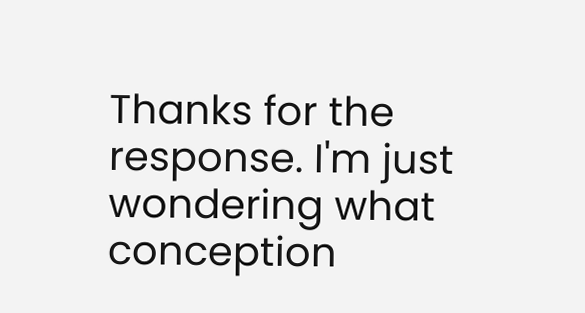Thanks for the response. I'm just wondering what conception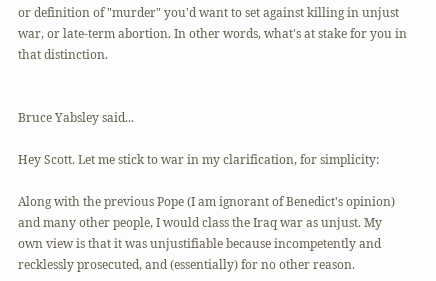or definition of "murder" you'd want to set against killing in unjust war, or late-term abortion. In other words, what's at stake for you in that distinction.


Bruce Yabsley said...

Hey Scott. Let me stick to war in my clarification, for simplicity:

Along with the previous Pope (I am ignorant of Benedict's opinion) and many other people, I would class the Iraq war as unjust. My own view is that it was unjustifiable because incompetently and recklessly prosecuted, and (essentially) for no other reason.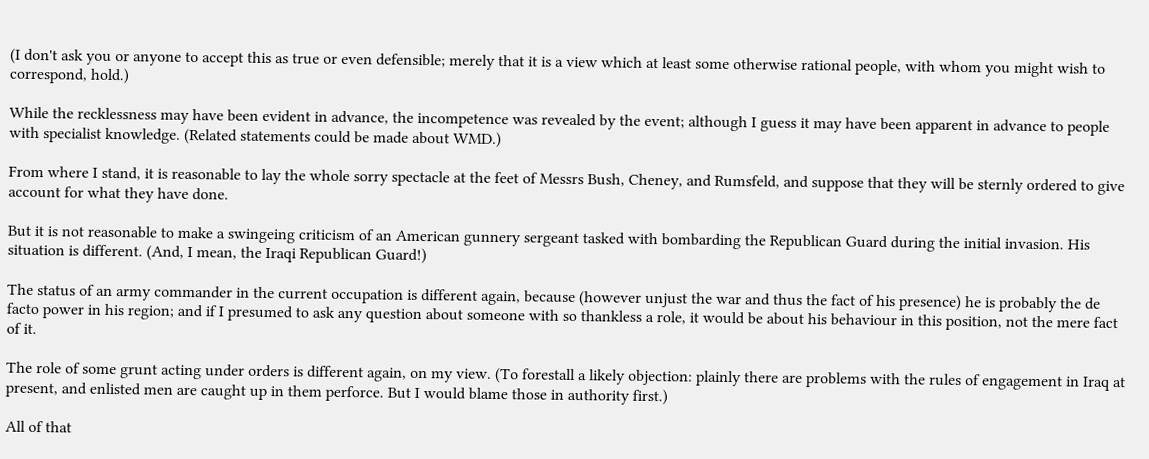(I don't ask you or anyone to accept this as true or even defensible; merely that it is a view which at least some otherwise rational people, with whom you might wish to correspond, hold.)

While the recklessness may have been evident in advance, the incompetence was revealed by the event; although I guess it may have been apparent in advance to people with specialist knowledge. (Related statements could be made about WMD.)

From where I stand, it is reasonable to lay the whole sorry spectacle at the feet of Messrs Bush, Cheney, and Rumsfeld, and suppose that they will be sternly ordered to give account for what they have done.

But it is not reasonable to make a swingeing criticism of an American gunnery sergeant tasked with bombarding the Republican Guard during the initial invasion. His situation is different. (And, I mean, the Iraqi Republican Guard!)

The status of an army commander in the current occupation is different again, because (however unjust the war and thus the fact of his presence) he is probably the de facto power in his region; and if I presumed to ask any question about someone with so thankless a role, it would be about his behaviour in this position, not the mere fact of it.

The role of some grunt acting under orders is different again, on my view. (To forestall a likely objection: plainly there are problems with the rules of engagement in Iraq at present, and enlisted men are caught up in them perforce. But I would blame those in authority first.)

All of that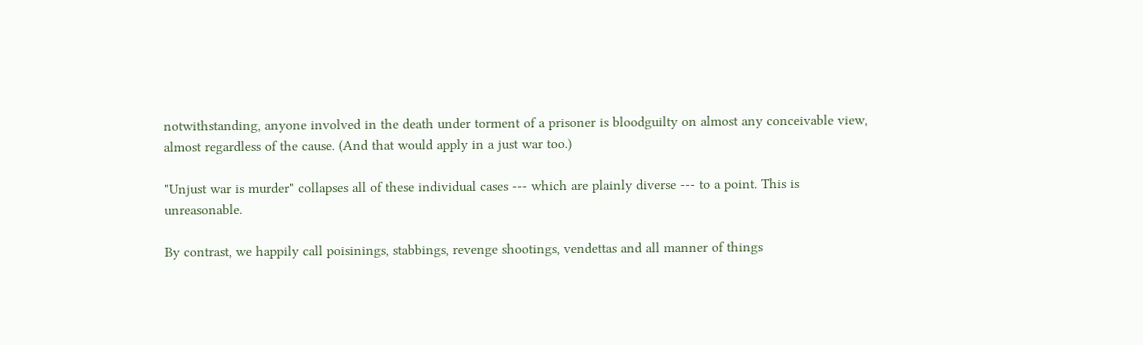notwithstanding, anyone involved in the death under torment of a prisoner is bloodguilty on almost any conceivable view, almost regardless of the cause. (And that would apply in a just war too.)

"Unjust war is murder" collapses all of these individual cases --- which are plainly diverse --- to a point. This is unreasonable.

By contrast, we happily call poisinings, stabbings, revenge shootings, vendettas and all manner of things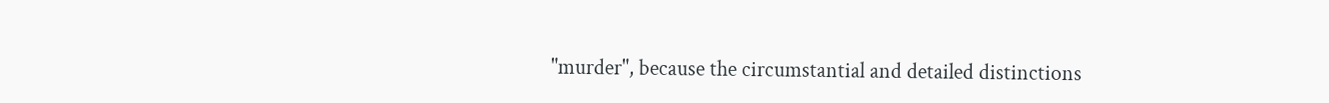"murder", because the circumstantial and detailed distinctions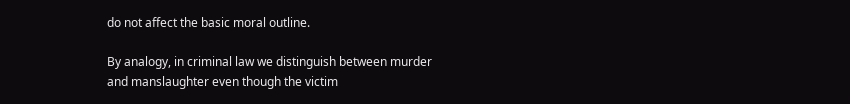do not affect the basic moral outline.

By analogy, in criminal law we distinguish between murder and manslaughter even though the victim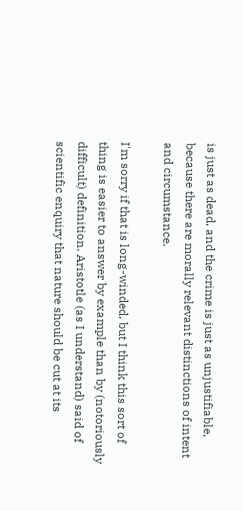is just as dead, and the crime is just as unjustifiable, because there are morally relevant distinctions of intent and circumstance.

I'm sorry if that is long-winded, but I think this sort of thing is easier to answer by example than by (notoriously difficult) definition. Aristotle (as I understand) said of scientific enquiry that nature should be cut at its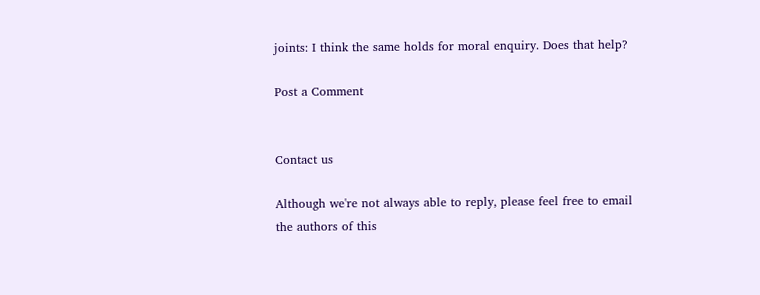joints: I think the same holds for moral enquiry. Does that help?

Post a Comment


Contact us

Although we're not always able to reply, please feel free to email the authors of this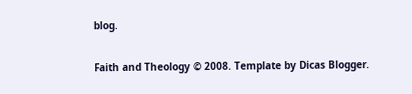blog.

Faith and Theology © 2008. Template by Dicas Blogger.